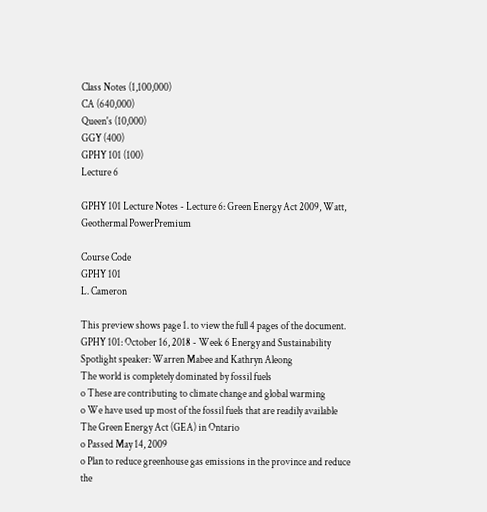Class Notes (1,100,000)
CA (640,000)
Queen's (10,000)
GGY (400)
GPHY 101 (100)
Lecture 6

GPHY 101 Lecture Notes - Lecture 6: Green Energy Act 2009, Watt, Geothermal PowerPremium

Course Code
GPHY 101
L. Cameron

This preview shows page 1. to view the full 4 pages of the document.
GPHY 101: October 16, 2018 - Week 6 Energy and Sustainability
Spotlight speaker: Warren Mabee and Kathryn Aleong
The world is completely dominated by fossil fuels
o These are contributing to climate change and global warming
o We have used up most of the fossil fuels that are readily available
The Green Energy Act (GEA) in Ontario
o Passed May 14, 2009
o Plan to reduce greenhouse gas emissions in the province and reduce the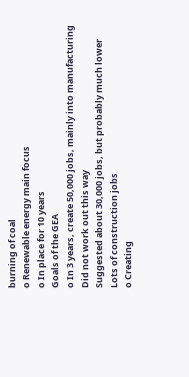burning of coal
o Renewable energy main focus
o In place for 10 years
Goals of the GEA
o In 3 years, create 50,000 jobs, mainly into manufacturing
Did not work out this way
Suggested about 30,000 jobs, but probably much lower
Lots of construction jobs
o Creating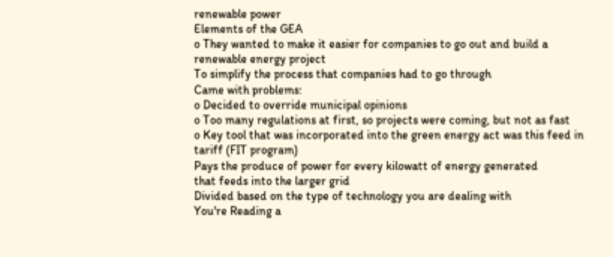renewable power
Elements of the GEA
o They wanted to make it easier for companies to go out and build a
renewable energy project
To simplify the process that companies had to go through
Came with problems:
o Decided to override municipal opinions
o Too many regulations at first, so projects were coming, but not as fast
o Key tool that was incorporated into the green energy act was this feed in
tariff (FIT program)
Pays the produce of power for every kilowatt of energy generated
that feeds into the larger grid
Divided based on the type of technology you are dealing with
You're Reading a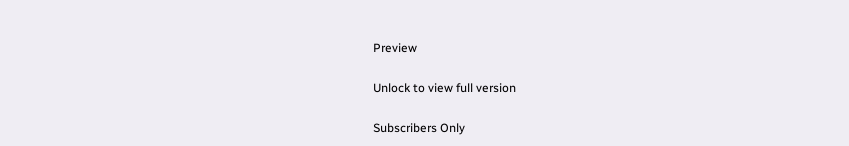Preview

Unlock to view full version

Subscribers Only